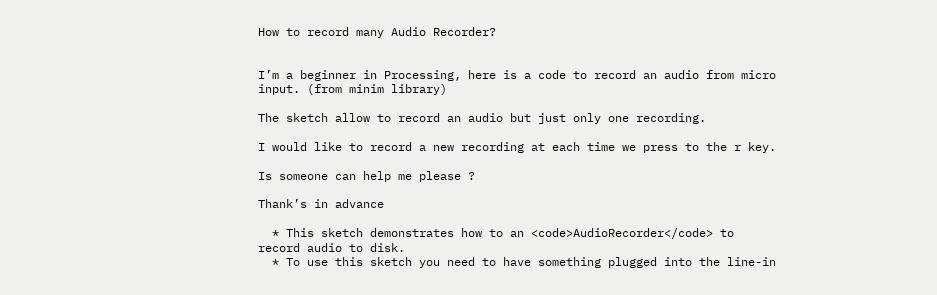How to record many Audio Recorder?


I’m a beginner in Processing, here is a code to record an audio from micro input. (from minim library)

The sketch allow to record an audio but just only one recording.

I would like to record a new recording at each time we press to the r key.

Is someone can help me please ?

Thank’s in advance

  * This sketch demonstrates how to an <code>AudioRecorder</code> to record audio to disk.
  * To use this sketch you need to have something plugged into the line-in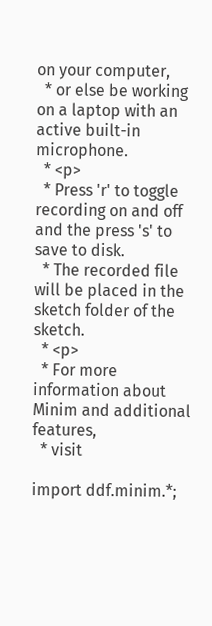on your computer,
  * or else be working on a laptop with an active built-in microphone.
  * <p>
  * Press 'r' to toggle recording on and off and the press 's' to save to disk.
  * The recorded file will be placed in the sketch folder of the sketch.
  * <p>
  * For more information about Minim and additional features,
  * visit

import ddf.minim.*;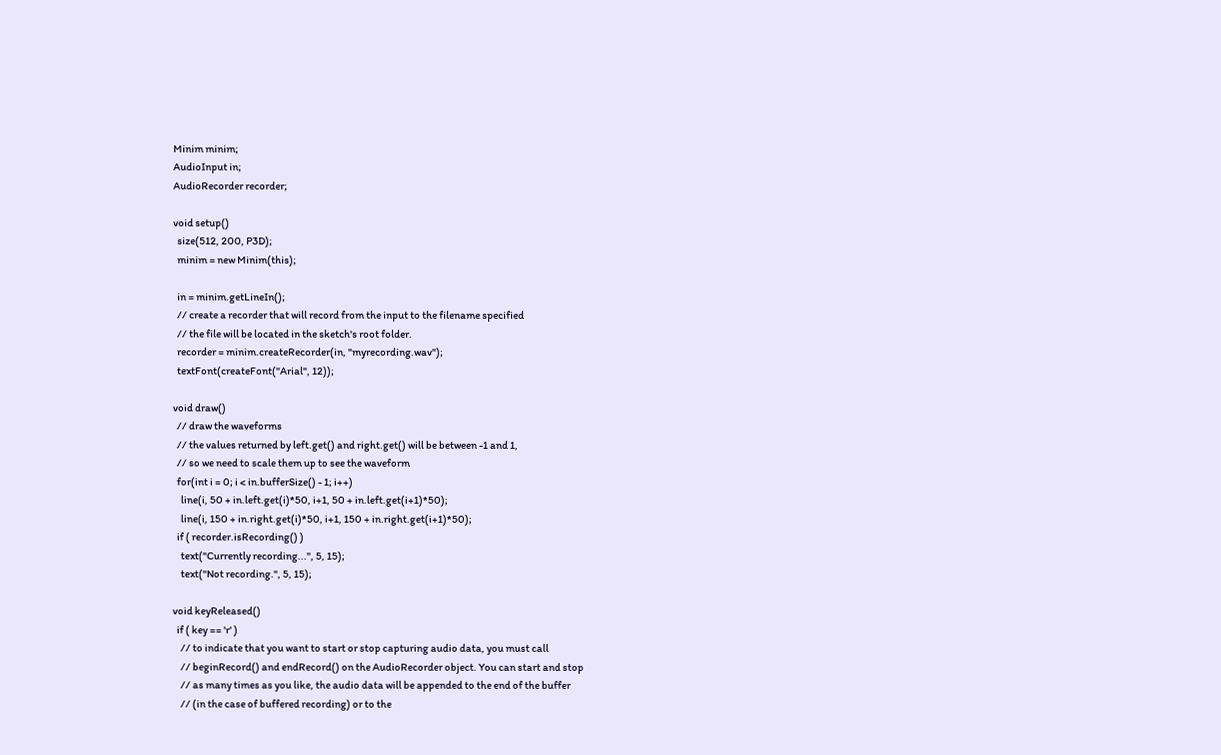Minim minim;
AudioInput in;
AudioRecorder recorder;

void setup()
  size(512, 200, P3D);
  minim = new Minim(this);

  in = minim.getLineIn();
  // create a recorder that will record from the input to the filename specified
  // the file will be located in the sketch's root folder.
  recorder = minim.createRecorder(in, "myrecording.wav");
  textFont(createFont("Arial", 12));

void draw()
  // draw the waveforms
  // the values returned by left.get() and right.get() will be between -1 and 1,
  // so we need to scale them up to see the waveform
  for(int i = 0; i < in.bufferSize() - 1; i++)
    line(i, 50 + in.left.get(i)*50, i+1, 50 + in.left.get(i+1)*50);
    line(i, 150 + in.right.get(i)*50, i+1, 150 + in.right.get(i+1)*50);
  if ( recorder.isRecording() )
    text("Currently recording...", 5, 15);
    text("Not recording.", 5, 15);

void keyReleased()
  if ( key == 'r' )
    // to indicate that you want to start or stop capturing audio data, you must call
    // beginRecord() and endRecord() on the AudioRecorder object. You can start and stop
    // as many times as you like, the audio data will be appended to the end of the buffer
    // (in the case of buffered recording) or to the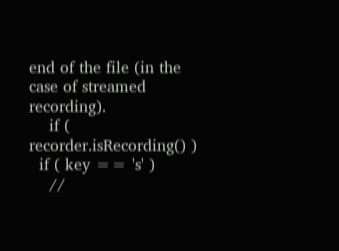end of the file (in the case of streamed recording).
    if ( recorder.isRecording() )
  if ( key == 's' )
    //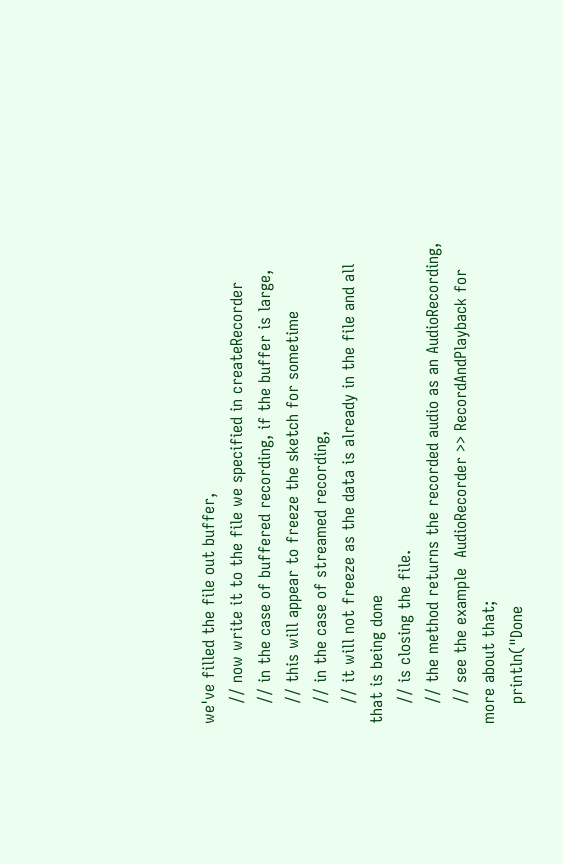we've filled the file out buffer,
    // now write it to the file we specified in createRecorder
    // in the case of buffered recording, if the buffer is large,
    // this will appear to freeze the sketch for sometime
    // in the case of streamed recording,
    // it will not freeze as the data is already in the file and all that is being done
    // is closing the file.
    // the method returns the recorded audio as an AudioRecording,
    // see the example  AudioRecorder >> RecordAndPlayback for more about that;
    println("Done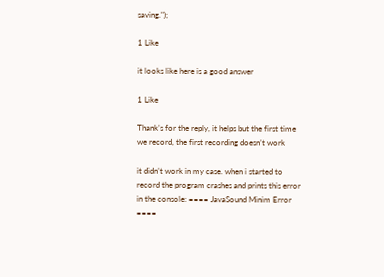saving.");

1 Like

it looks like here is a good answer

1 Like

Thank’s for the reply, it helps but the first time we record, the first recording doesn’t work

it didn’t work in my case. when i started to record the program crashes and prints this error in the console: ==== JavaSound Minim Error ====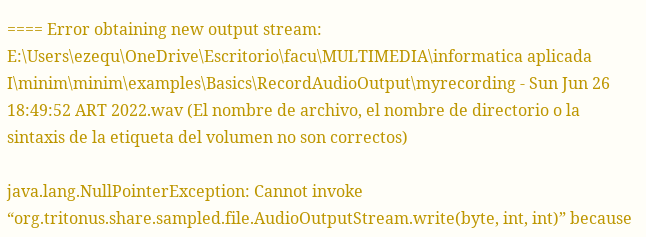==== Error obtaining new output stream: E:\Users\ezequ\OneDrive\Escritorio\facu\MULTIMEDIA\informatica aplicada I\minim\minim\examples\Basics\RecordAudioOutput\myrecording - Sun Jun 26 18:49:52 ART 2022.wav (El nombre de archivo, el nombre de directorio o la sintaxis de la etiqueta del volumen no son correctos)

java.lang.NullPointerException: Cannot invoke “org.tritonus.share.sampled.file.AudioOutputStream.write(byte, int, int)” because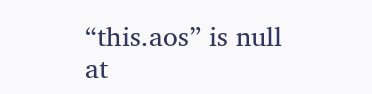“this.aos” is null
at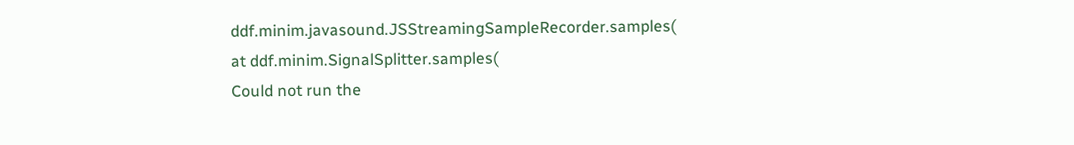ddf.minim.javasound.JSStreamingSampleRecorder.samples(
at ddf.minim.SignalSplitter.samples(
Could not run the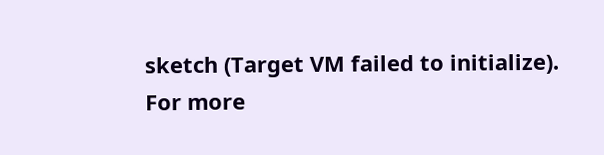sketch (Target VM failed to initialize).
For more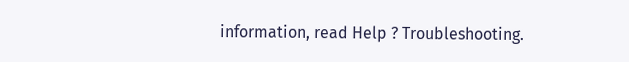information, read Help ? Troubleshooting.